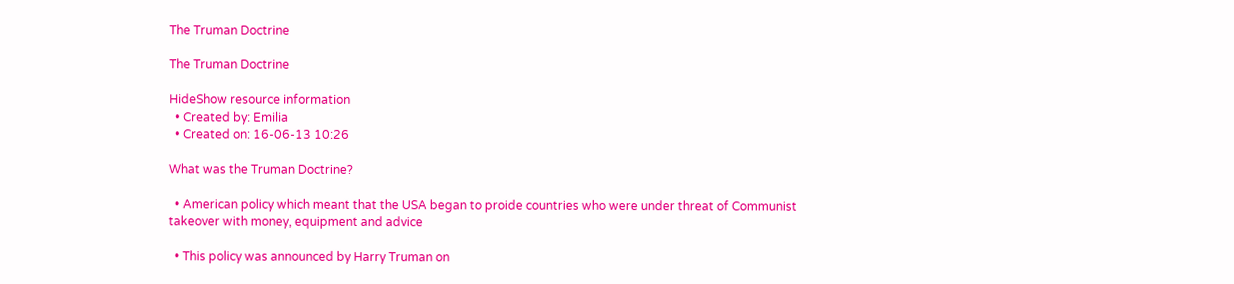The Truman Doctrine

The Truman Doctrine

HideShow resource information
  • Created by: Emilia
  • Created on: 16-06-13 10:26

What was the Truman Doctrine?

  • American policy which meant that the USA began to proide countries who were under threat of Communist takeover with money, equipment and advice

  • This policy was announced by Harry Truman on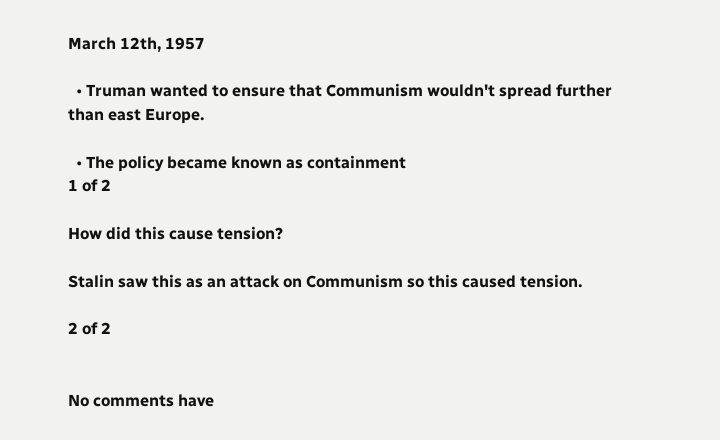March 12th, 1957

  • Truman wanted to ensure that Communism wouldn't spread further than east Europe.

  • The policy became known as containment
1 of 2

How did this cause tension?

Stalin saw this as an attack on Communism so this caused tension.

2 of 2


No comments have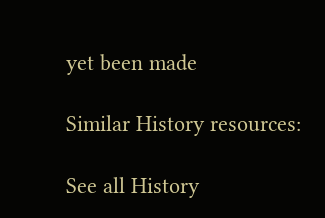yet been made

Similar History resources:

See all History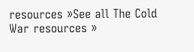resources »See all The Cold War resources »